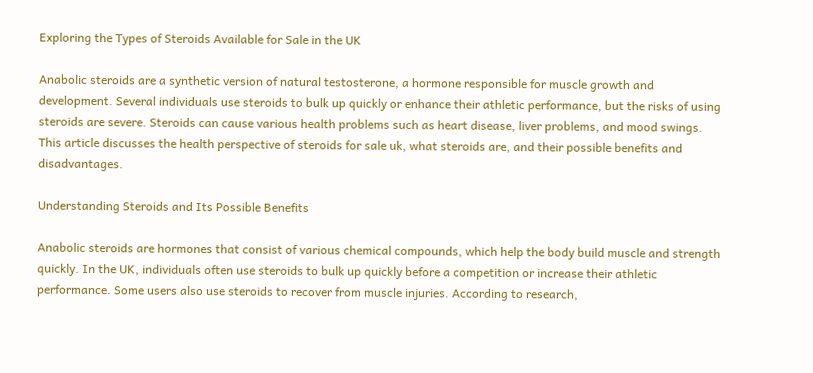Exploring the Types of Steroids Available for Sale in the UK

Anabolic steroids are a synthetic version of natural testosterone, a hormone responsible for muscle growth and development. Several individuals use steroids to bulk up quickly or enhance their athletic performance, but the risks of using steroids are severe. Steroids can cause various health problems such as heart disease, liver problems, and mood swings. This article discusses the health perspective of steroids for sale uk, what steroids are, and their possible benefits and disadvantages.

Understanding Steroids and Its Possible Benefits

Anabolic steroids are hormones that consist of various chemical compounds, which help the body build muscle and strength quickly. In the UK, individuals often use steroids to bulk up quickly before a competition or increase their athletic performance. Some users also use steroids to recover from muscle injuries. According to research,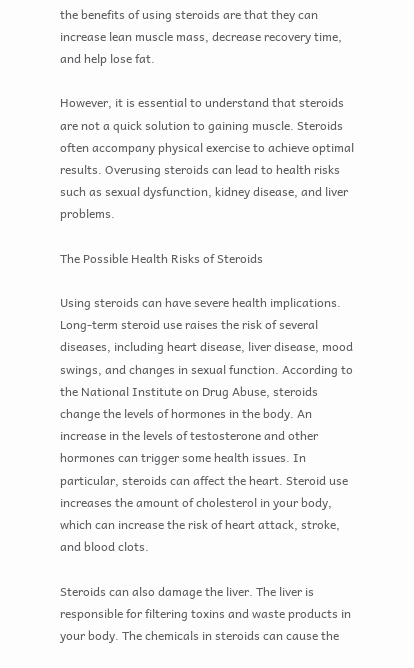the benefits of using steroids are that they can increase lean muscle mass, decrease recovery time, and help lose fat.

However, it is essential to understand that steroids are not a quick solution to gaining muscle. Steroids often accompany physical exercise to achieve optimal results. Overusing steroids can lead to health risks such as sexual dysfunction, kidney disease, and liver problems.

The Possible Health Risks of Steroids

Using steroids can have severe health implications. Long-term steroid use raises the risk of several diseases, including heart disease, liver disease, mood swings, and changes in sexual function. According to the National Institute on Drug Abuse, steroids change the levels of hormones in the body. An increase in the levels of testosterone and other hormones can trigger some health issues. In particular, steroids can affect the heart. Steroid use increases the amount of cholesterol in your body, which can increase the risk of heart attack, stroke, and blood clots.

Steroids can also damage the liver. The liver is responsible for filtering toxins and waste products in your body. The chemicals in steroids can cause the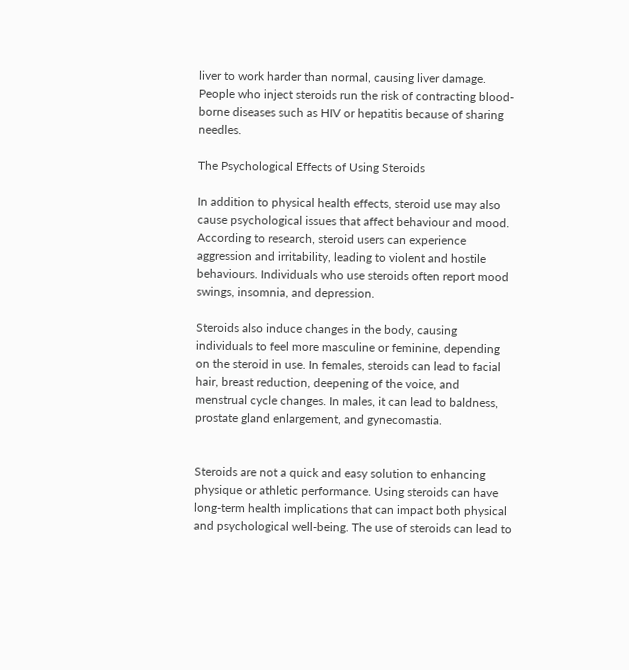liver to work harder than normal, causing liver damage. People who inject steroids run the risk of contracting blood-borne diseases such as HIV or hepatitis because of sharing needles.

The Psychological Effects of Using Steroids

In addition to physical health effects, steroid use may also cause psychological issues that affect behaviour and mood. According to research, steroid users can experience aggression and irritability, leading to violent and hostile behaviours. Individuals who use steroids often report mood swings, insomnia, and depression.

Steroids also induce changes in the body, causing individuals to feel more masculine or feminine, depending on the steroid in use. In females, steroids can lead to facial hair, breast reduction, deepening of the voice, and menstrual cycle changes. In males, it can lead to baldness, prostate gland enlargement, and gynecomastia.


Steroids are not a quick and easy solution to enhancing physique or athletic performance. Using steroids can have long-term health implications that can impact both physical and psychological well-being. The use of steroids can lead to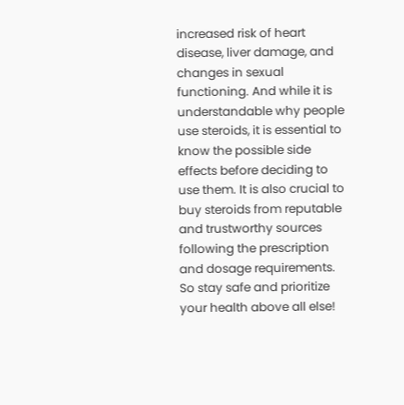increased risk of heart disease, liver damage, and changes in sexual functioning. And while it is understandable why people use steroids, it is essential to know the possible side effects before deciding to use them. It is also crucial to buy steroids from reputable and trustworthy sources following the prescription and dosage requirements. So stay safe and prioritize your health above all else!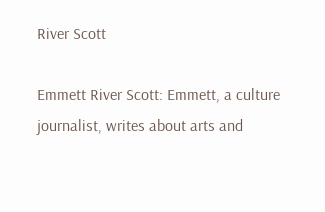River Scott

Emmett River Scott: Emmett, a culture journalist, writes about arts and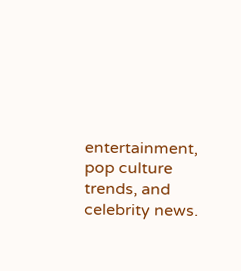entertainment, pop culture trends, and celebrity news.